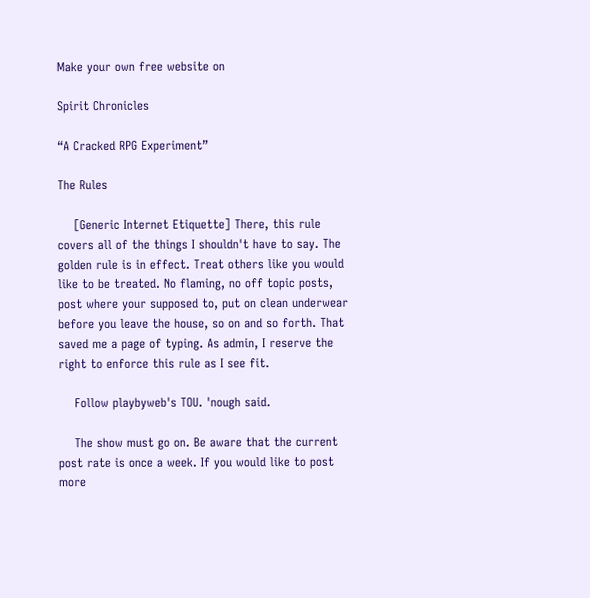Make your own free website on

Spirit Chronicles

“A Cracked RPG Experiment”

The Rules

    [Generic Internet Etiquette] There, this rule covers all of the things I shouldn't have to say. The golden rule is in effect. Treat others like you would like to be treated. No flaming, no off topic posts, post where your supposed to, put on clean underwear before you leave the house, so on and so forth. That saved me a page of typing. As admin, I reserve the right to enforce this rule as I see fit.

    Follow playbyweb's TOU. 'nough said.

    The show must go on. Be aware that the current post rate is once a week. If you would like to post more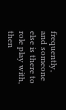frequently, and someone else is there to role play with, then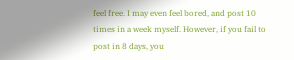feel free. I may even feel bored, and post 10 times in a week myself. However, if you fail to post in 8 days, you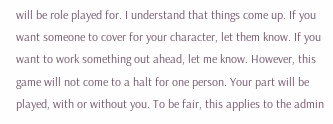will be role played for. I understand that things come up. If you want someone to cover for your character, let them know. If you want to work something out ahead, let me know. However, this game will not come to a halt for one person. Your part will be played, with or without you. To be fair, this applies to the admin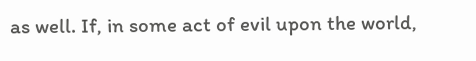as well. If, in some act of evil upon the world,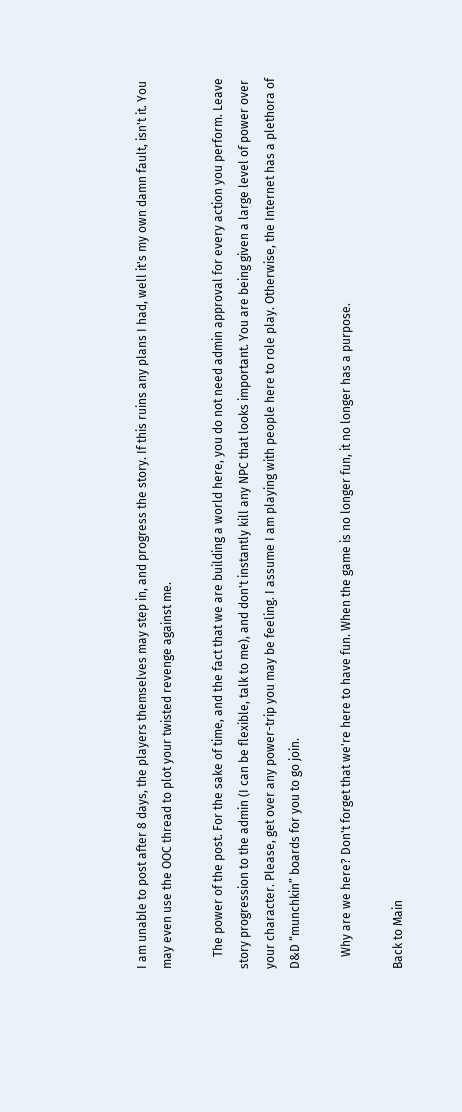I am unable to post after 8 days, the players themselves may step in, and progress the story. If this ruins any plans I had, well it's my own damn fault, isn't it. You may even use the OOC thread to plot your twisted revenge against me.

    The power of the post. For the sake of time, and the fact that we are building a world here, you do not need admin approval for every action you perform. Leave story progression to the admin (I can be flexible, talk to me), and don't instantly kill any NPC that looks important. You are being given a large level of power over your character. Please, get over any power-trip you may be feeling. I assume I am playing with people here to role play. Otherwise, the Internet has a plethora of D&D “munchkin” boards for you to go join.

    Why are we here? Don't forget that we're here to have fun. When the game is no longer fun, it no longer has a purpose.

Back to Main